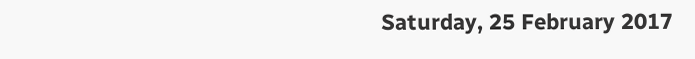Saturday, 25 February 2017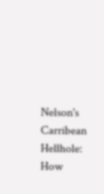Nelson's Carribean Hellhole: How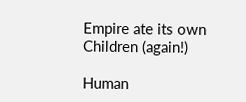Empire ate its own Children (again!)

Human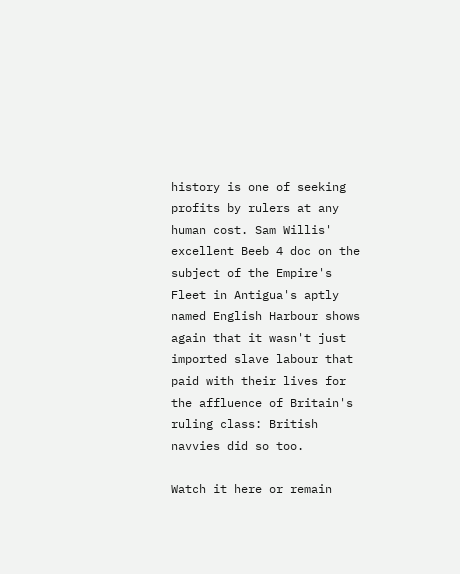history is one of seeking profits by rulers at any human cost. Sam Willis' excellent Beeb 4 doc on the subject of the Empire's Fleet in Antigua's aptly named English Harbour shows again that it wasn't just imported slave labour that paid with their lives for the affluence of Britain's ruling class: British navvies did so too.

Watch it here or remain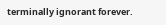terminally ignorant forever.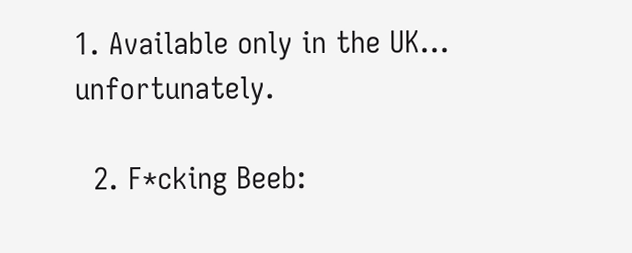1. Available only in the UK... unfortunately.

  2. F*cking Beeb: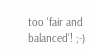too 'fair and balanced'! ;-)